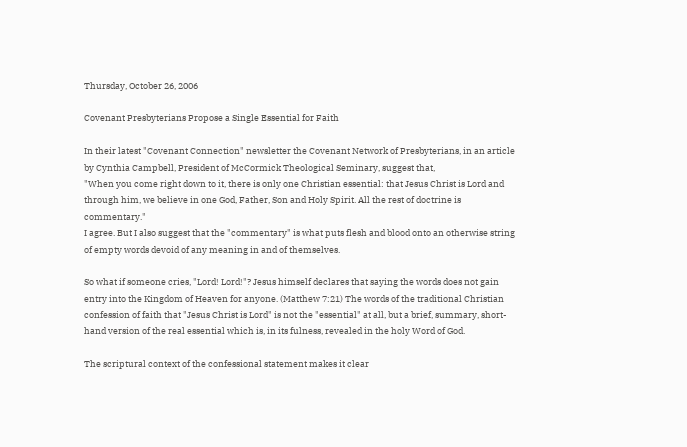Thursday, October 26, 2006

Covenant Presbyterians Propose a Single Essential for Faith

In their latest "Covenant Connection" newsletter the Covenant Network of Presbyterians, in an article by Cynthia Campbell, President of McCormick Theological Seminary, suggest that,
"When you come right down to it, there is only one Christian essential: that Jesus Christ is Lord and through him, we believe in one God, Father, Son and Holy Spirit. All the rest of doctrine is commentary."
I agree. But I also suggest that the "commentary" is what puts flesh and blood onto an otherwise string of empty words devoid of any meaning in and of themselves.

So what if someone cries, "Lord! Lord!"? Jesus himself declares that saying the words does not gain entry into the Kingdom of Heaven for anyone. (Matthew 7:21) The words of the traditional Christian confession of faith that "Jesus Christ is Lord" is not the "essential" at all, but a brief, summary, short-hand version of the real essential which is, in its fulness, revealed in the holy Word of God.

The scriptural context of the confessional statement makes it clear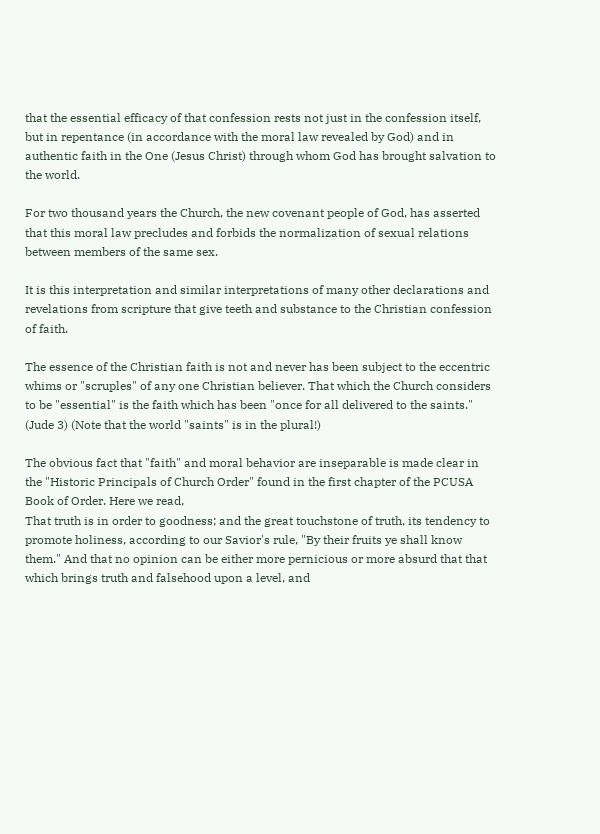that the essential efficacy of that confession rests not just in the confession itself, but in repentance (in accordance with the moral law revealed by God) and in authentic faith in the One (Jesus Christ) through whom God has brought salvation to the world.

For two thousand years the Church, the new covenant people of God, has asserted that this moral law precludes and forbids the normalization of sexual relations between members of the same sex.

It is this interpretation and similar interpretations of many other declarations and revelations from scripture that give teeth and substance to the Christian confession of faith.

The essence of the Christian faith is not and never has been subject to the eccentric whims or "scruples" of any one Christian believer. That which the Church considers to be "essential" is the faith which has been "once for all delivered to the saints." (Jude 3) (Note that the world "saints" is in the plural!)

The obvious fact that "faith" and moral behavior are inseparable is made clear in the "Historic Principals of Church Order" found in the first chapter of the PCUSA Book of Order. Here we read,
That truth is in order to goodness; and the great touchstone of truth, its tendency to promote holiness, according to our Savior's rule, "By their fruits ye shall know them." And that no opinion can be either more pernicious or more absurd that that which brings truth and falsehood upon a level, and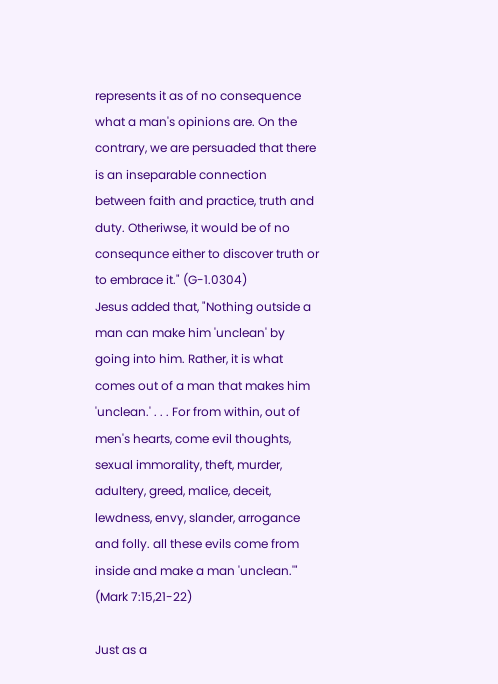represents it as of no consequence what a man's opinions are. On the contrary, we are persuaded that there is an inseparable connection between faith and practice, truth and duty. Otheriwse, it would be of no consequnce either to discover truth or to embrace it." (G-1.0304)
Jesus added that, "Nothing outside a man can make him 'unclean' by going into him. Rather, it is what comes out of a man that makes him 'unclean.' . . . For from within, out of men's hearts, come evil thoughts, sexual immorality, theft, murder, adultery, greed, malice, deceit, lewdness, envy, slander, arrogance and folly. all these evils come from inside and make a man 'unclean.'" (Mark 7:15,21-22)

Just as a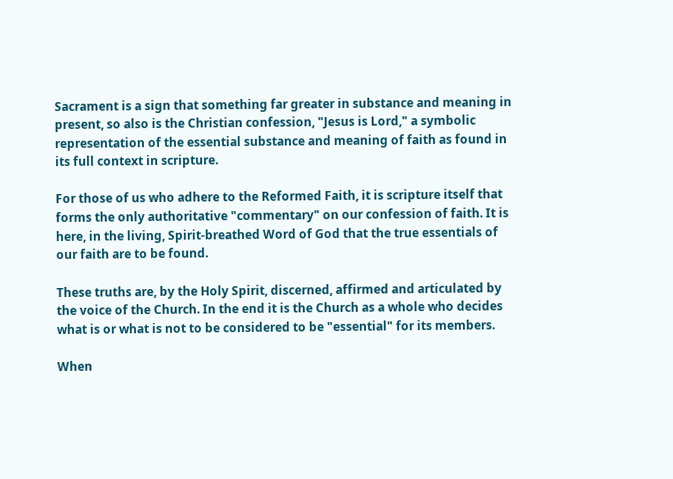Sacrament is a sign that something far greater in substance and meaning in present, so also is the Christian confession, "Jesus is Lord," a symbolic representation of the essential substance and meaning of faith as found in its full context in scripture.

For those of us who adhere to the Reformed Faith, it is scripture itself that forms the only authoritative "commentary" on our confession of faith. It is here, in the living, Spirit-breathed Word of God that the true essentials of our faith are to be found.

These truths are, by the Holy Spirit, discerned, affirmed and articulated by the voice of the Church. In the end it is the Church as a whole who decides what is or what is not to be considered to be "essential" for its members.

When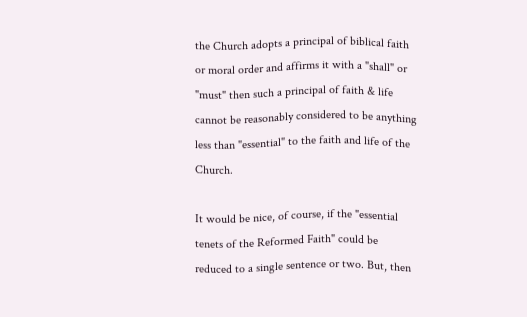the Church adopts a principal of biblical faith or moral order and affirms it with a "shall" or "must" then such a principal of faith & life cannot be reasonably considered to be anything less than "essential" to the faith and life of the Church.

It would be nice, of course, if the "essential tenets of the Reformed Faith" could be reduced to a single sentence or two. But, then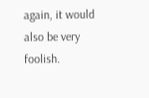again, it would also be very foolish.